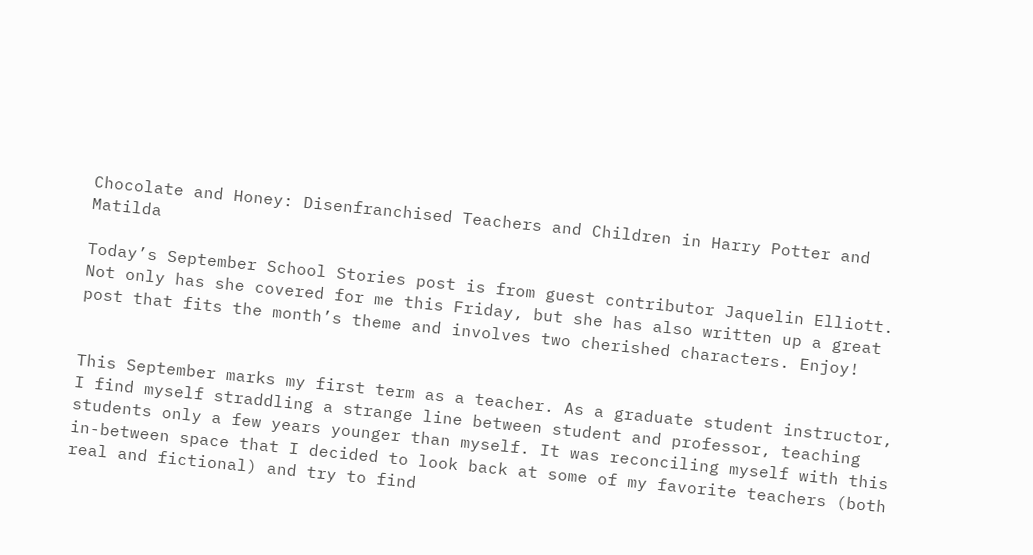Chocolate and Honey: Disenfranchised Teachers and Children in Harry Potter and Matilda

Today’s September School Stories post is from guest contributor Jaquelin Elliott. Not only has she covered for me this Friday, but she has also written up a great post that fits the month’s theme and involves two cherished characters. Enjoy!


This September marks my first term as a teacher. As a graduate student instructor, I find myself straddling a strange line between student and professor, teaching students only a few years younger than myself. It was reconciling myself with this in-between space that I decided to look back at some of my favorite teachers (both real and fictional) and try to find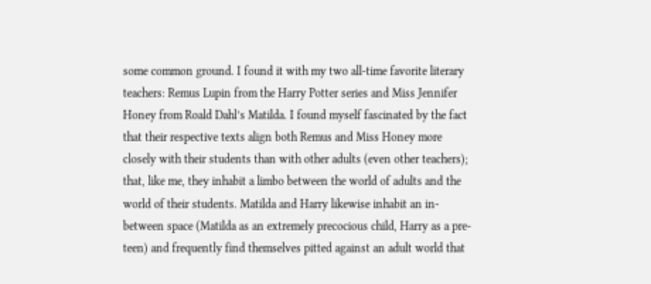some common ground. I found it with my two all-time favorite literary teachers: Remus Lupin from the Harry Potter series and Miss Jennifer Honey from Roald Dahl’s Matilda. I found myself fascinated by the fact that their respective texts align both Remus and Miss Honey more closely with their students than with other adults (even other teachers); that, like me, they inhabit a limbo between the world of adults and the world of their students. Matilda and Harry likewise inhabit an in-between space (Matilda as an extremely precocious child, Harry as a pre-teen) and frequently find themselves pitted against an adult world that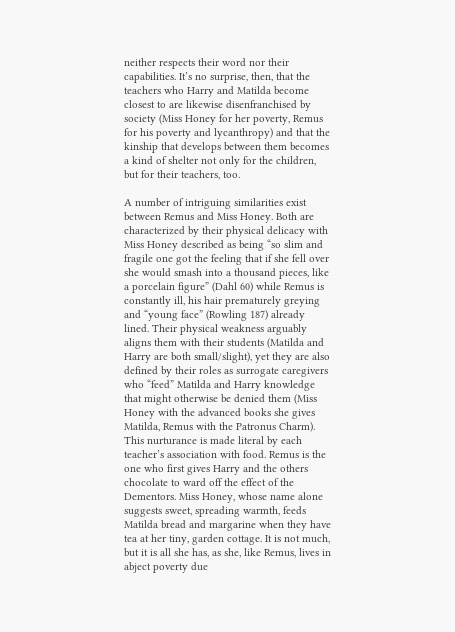neither respects their word nor their capabilities. It’s no surprise, then, that the teachers who Harry and Matilda become closest to are likewise disenfranchised by society (Miss Honey for her poverty, Remus for his poverty and lycanthropy) and that the kinship that develops between them becomes a kind of shelter not only for the children, but for their teachers, too.

A number of intriguing similarities exist between Remus and Miss Honey. Both are characterized by their physical delicacy with Miss Honey described as being “so slim and fragile one got the feeling that if she fell over she would smash into a thousand pieces, like a porcelain figure” (Dahl 60) while Remus is constantly ill, his hair prematurely greying and “young face” (Rowling 187) already lined. Their physical weakness arguably aligns them with their students (Matilda and Harry are both small/slight), yet they are also defined by their roles as surrogate caregivers who “feed” Matilda and Harry knowledge that might otherwise be denied them (Miss Honey with the advanced books she gives Matilda, Remus with the Patronus Charm). This nurturance is made literal by each teacher’s association with food. Remus is the one who first gives Harry and the others chocolate to ward off the effect of the Dementors. Miss Honey, whose name alone suggests sweet, spreading warmth, feeds Matilda bread and margarine when they have tea at her tiny, garden cottage. It is not much, but it is all she has, as she, like Remus, lives in abject poverty due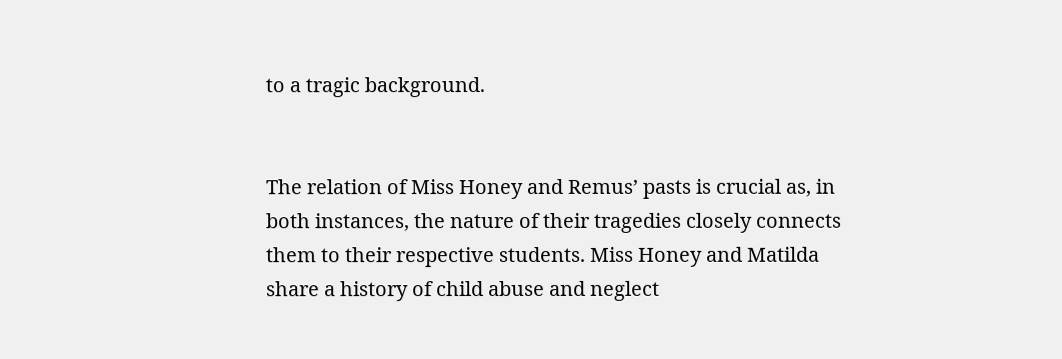to a tragic background.


The relation of Miss Honey and Remus’ pasts is crucial as, in both instances, the nature of their tragedies closely connects them to their respective students. Miss Honey and Matilda share a history of child abuse and neglect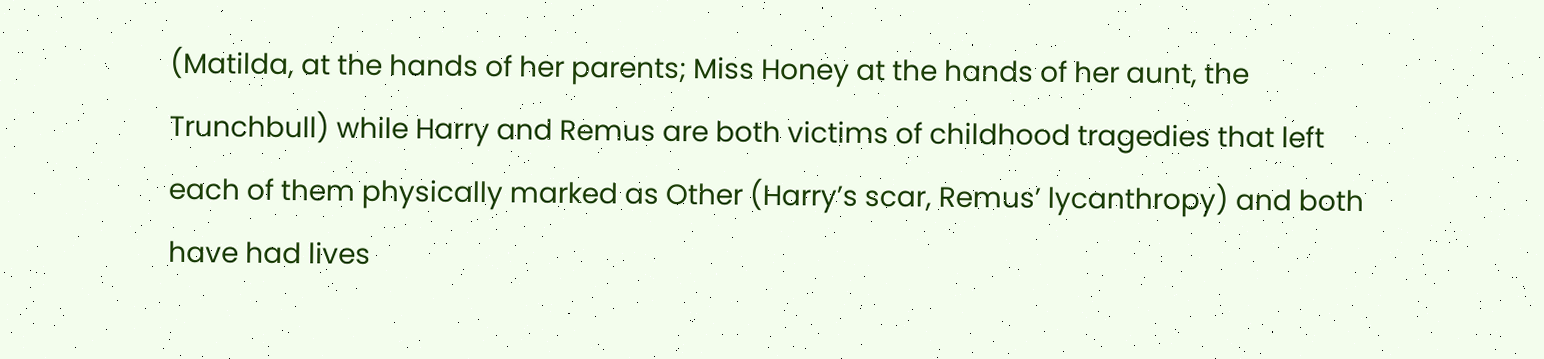(Matilda, at the hands of her parents; Miss Honey at the hands of her aunt, the Trunchbull) while Harry and Remus are both victims of childhood tragedies that left each of them physically marked as Other (Harry’s scar, Remus’ lycanthropy) and both have had lives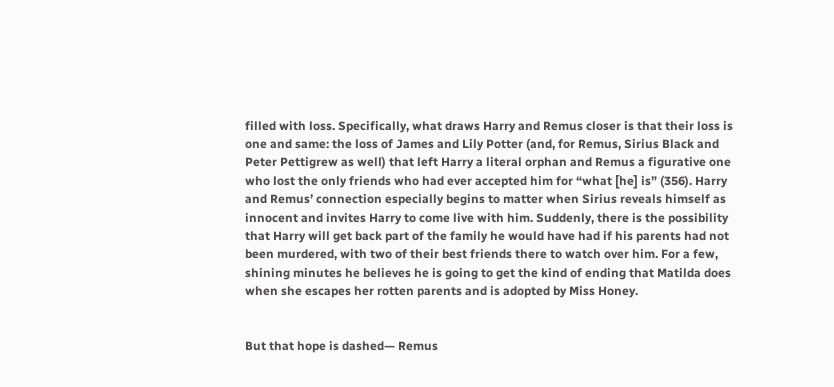filled with loss. Specifically, what draws Harry and Remus closer is that their loss is one and same: the loss of James and Lily Potter (and, for Remus, Sirius Black and Peter Pettigrew as well) that left Harry a literal orphan and Remus a figurative one who lost the only friends who had ever accepted him for “what [he] is” (356). Harry and Remus’ connection especially begins to matter when Sirius reveals himself as innocent and invites Harry to come live with him. Suddenly, there is the possibility that Harry will get back part of the family he would have had if his parents had not been murdered, with two of their best friends there to watch over him. For a few, shining minutes he believes he is going to get the kind of ending that Matilda does when she escapes her rotten parents and is adopted by Miss Honey.


But that hope is dashed— Remus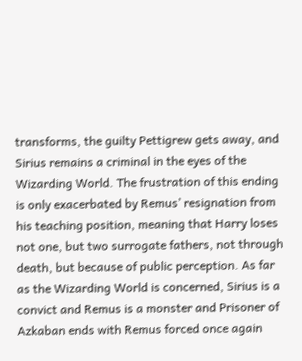transforms, the guilty Pettigrew gets away, and Sirius remains a criminal in the eyes of the Wizarding World. The frustration of this ending is only exacerbated by Remus’ resignation from his teaching position, meaning that Harry loses not one, but two surrogate fathers, not through death, but because of public perception. As far as the Wizarding World is concerned, Sirius is a convict and Remus is a monster and Prisoner of Azkaban ends with Remus forced once again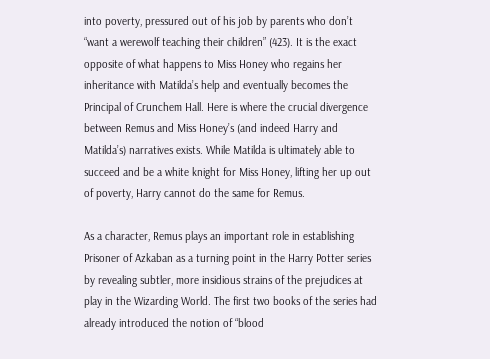into poverty, pressured out of his job by parents who don’t “want a werewolf teaching their children” (423). It is the exact opposite of what happens to Miss Honey who regains her inheritance with Matilda’s help and eventually becomes the Principal of Crunchem Hall. Here is where the crucial divergence between Remus and Miss Honey’s (and indeed Harry and Matilda’s) narratives exists. While Matilda is ultimately able to succeed and be a white knight for Miss Honey, lifting her up out of poverty, Harry cannot do the same for Remus.

As a character, Remus plays an important role in establishing Prisoner of Azkaban as a turning point in the Harry Potter series by revealing subtler, more insidious strains of the prejudices at play in the Wizarding World. The first two books of the series had already introduced the notion of “blood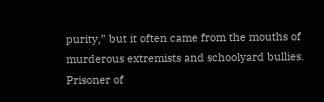purity,” but it often came from the mouths of murderous extremists and schoolyard bullies. Prisoner of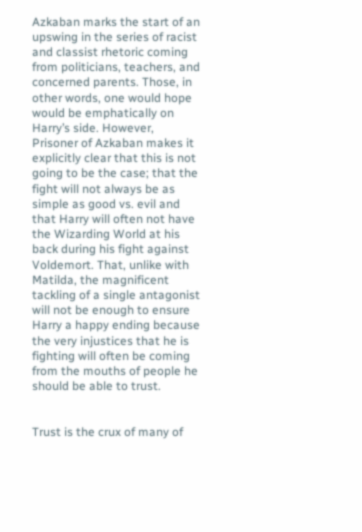Azkaban marks the start of an upswing in the series of racist and classist rhetoric coming from politicians, teachers, and concerned parents. Those, in other words, one would hope would be emphatically on Harry’s side. However, Prisoner of Azkaban makes it explicitly clear that this is not going to be the case; that the fight will not always be as simple as good vs. evil and that Harry will often not have the Wizarding World at his back during his fight against Voldemort. That, unlike with Matilda, the magnificent tackling of a single antagonist will not be enough to ensure Harry a happy ending because the very injustices that he is fighting will often be coming from the mouths of people he should be able to trust.


Trust is the crux of many of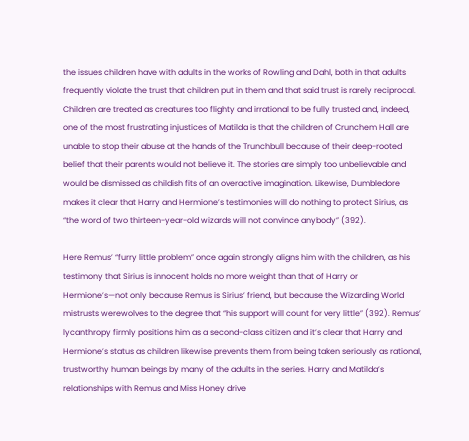the issues children have with adults in the works of Rowling and Dahl, both in that adults frequently violate the trust that children put in them and that said trust is rarely reciprocal. Children are treated as creatures too flighty and irrational to be fully trusted and, indeed, one of the most frustrating injustices of Matilda is that the children of Crunchem Hall are unable to stop their abuse at the hands of the Trunchbull because of their deep-rooted belief that their parents would not believe it. The stories are simply too unbelievable and would be dismissed as childish fits of an overactive imagination. Likewise, Dumbledore makes it clear that Harry and Hermione’s testimonies will do nothing to protect Sirius, as “the word of two thirteen-year-old wizards will not convince anybody” (392).

Here Remus’ “furry little problem” once again strongly aligns him with the children, as his testimony that Sirius is innocent holds no more weight than that of Harry or Hermione’s—not only because Remus is Sirius’ friend, but because the Wizarding World mistrusts werewolves to the degree that “his support will count for very little” (392). Remus’ lycanthropy firmly positions him as a second-class citizen and it’s clear that Harry and Hermione’s status as children likewise prevents them from being taken seriously as rational, trustworthy human beings by many of the adults in the series. Harry and Matilda’s relationships with Remus and Miss Honey drive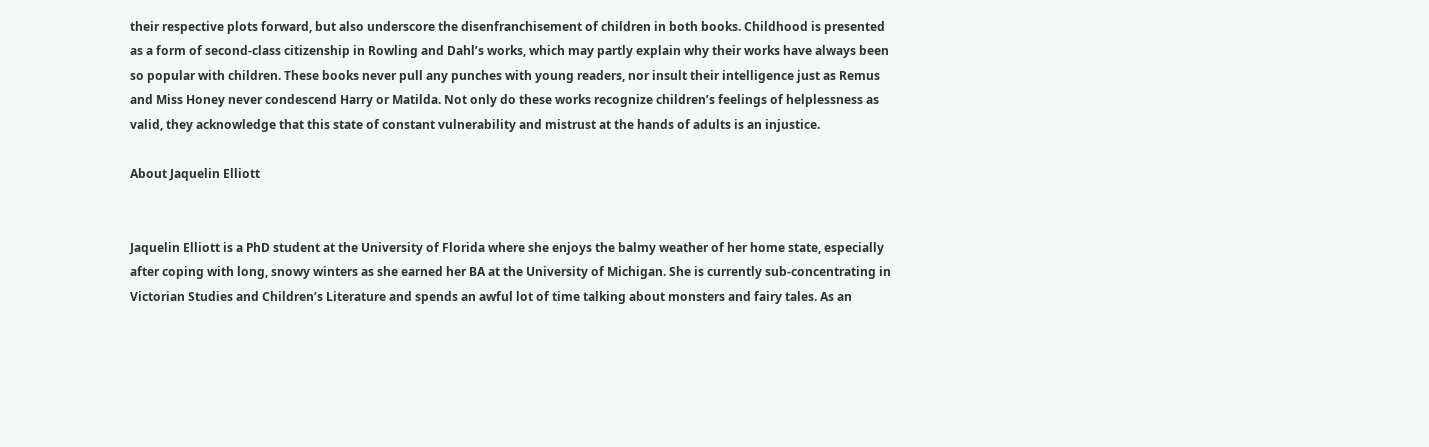their respective plots forward, but also underscore the disenfranchisement of children in both books. Childhood is presented as a form of second-class citizenship in Rowling and Dahl’s works, which may partly explain why their works have always been so popular with children. These books never pull any punches with young readers, nor insult their intelligence just as Remus and Miss Honey never condescend Harry or Matilda. Not only do these works recognize children’s feelings of helplessness as valid, they acknowledge that this state of constant vulnerability and mistrust at the hands of adults is an injustice.

About Jaquelin Elliott


Jaquelin Elliott is a PhD student at the University of Florida where she enjoys the balmy weather of her home state, especially after coping with long, snowy winters as she earned her BA at the University of Michigan. She is currently sub-concentrating in Victorian Studies and Children’s Literature and spends an awful lot of time talking about monsters and fairy tales. As an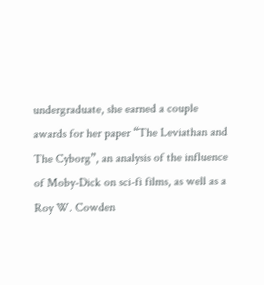undergraduate, she earned a couple awards for her paper “The Leviathan and The Cyborg”, an analysis of the influence of Moby-Dick on sci-fi films, as well as a Roy W. Cowden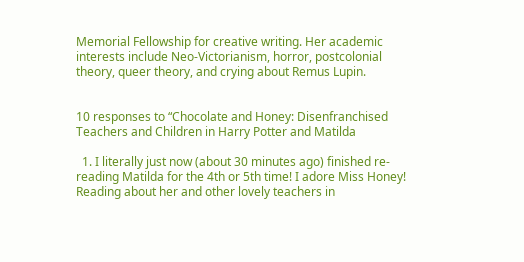Memorial Fellowship for creative writing. Her academic interests include Neo-Victorianism, horror, postcolonial theory, queer theory, and crying about Remus Lupin.


10 responses to “Chocolate and Honey: Disenfranchised Teachers and Children in Harry Potter and Matilda

  1. I literally just now (about 30 minutes ago) finished re-reading Matilda for the 4th or 5th time! I adore Miss Honey! Reading about her and other lovely teachers in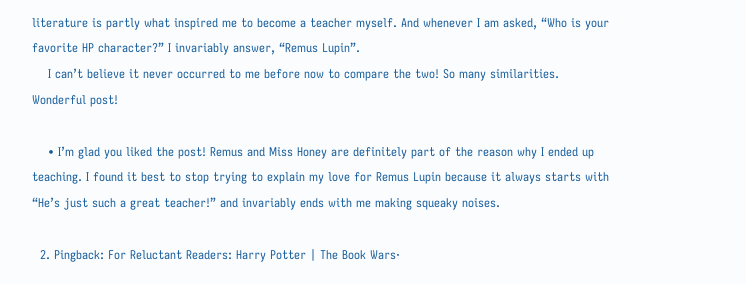literature is partly what inspired me to become a teacher myself. And whenever I am asked, “Who is your favorite HP character?” I invariably answer, “Remus Lupin”.
    I can’t believe it never occurred to me before now to compare the two! So many similarities. Wonderful post!

    • I’m glad you liked the post! Remus and Miss Honey are definitely part of the reason why I ended up teaching. I found it best to stop trying to explain my love for Remus Lupin because it always starts with “He’s just such a great teacher!” and invariably ends with me making squeaky noises.

  2. Pingback: For Reluctant Readers: Harry Potter | The Book Wars·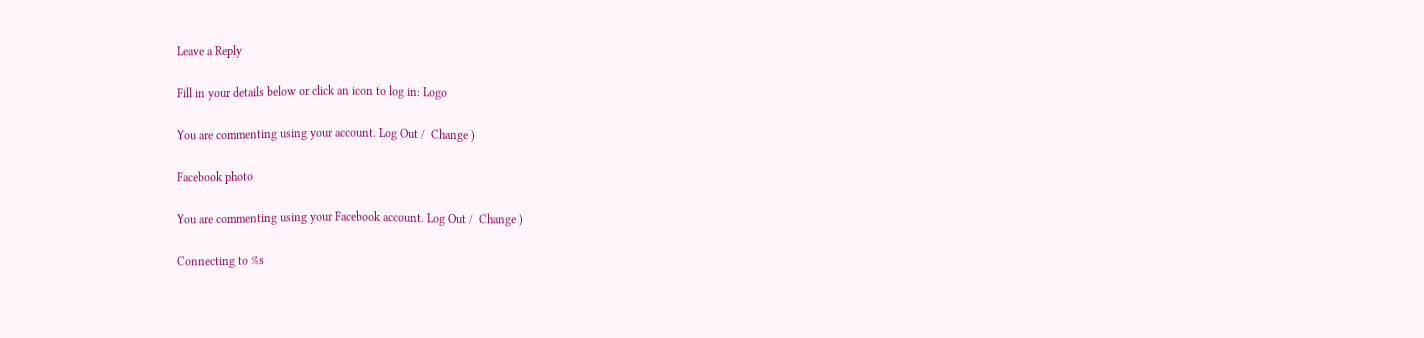Leave a Reply

Fill in your details below or click an icon to log in: Logo

You are commenting using your account. Log Out /  Change )

Facebook photo

You are commenting using your Facebook account. Log Out /  Change )

Connecting to %s